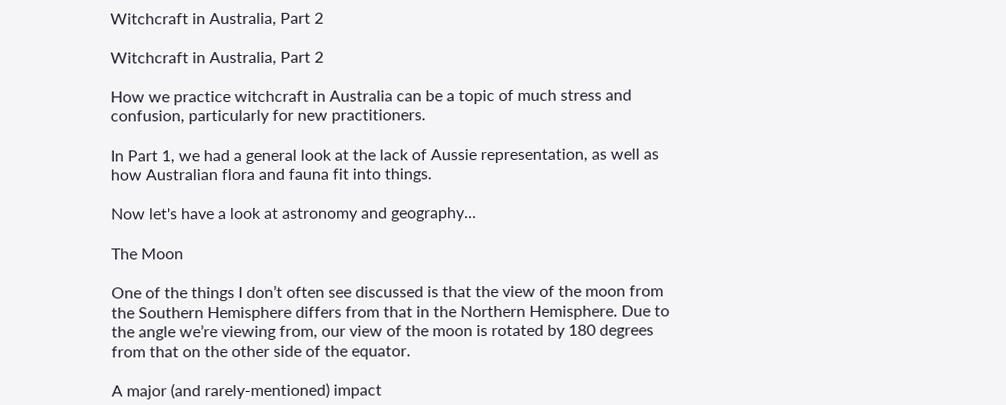Witchcraft in Australia, Part 2

Witchcraft in Australia, Part 2

How we practice witchcraft in Australia can be a topic of much stress and confusion, particularly for new practitioners.

In Part 1, we had a general look at the lack of Aussie representation, as well as how Australian flora and fauna fit into things.

Now let's have a look at astronomy and geography...

The Moon

One of the things I don’t often see discussed is that the view of the moon from the Southern Hemisphere differs from that in the Northern Hemisphere. Due to the angle we’re viewing from, our view of the moon is rotated by 180 degrees from that on the other side of the equator.

A major (and rarely-mentioned) impact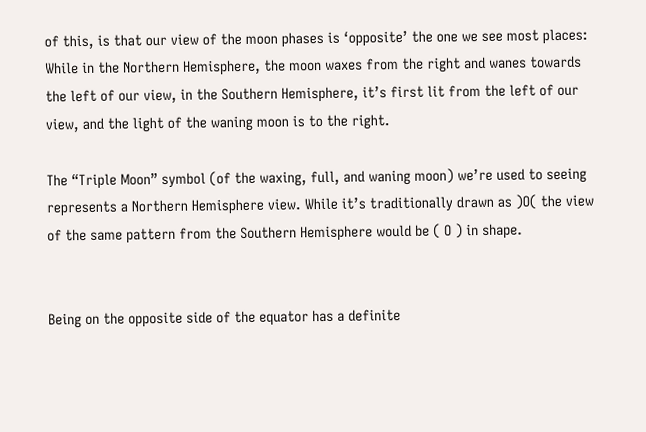of this, is that our view of the moon phases is ‘opposite’ the one we see most places: While in the Northern Hemisphere, the moon waxes from the right and wanes towards the left of our view, in the Southern Hemisphere, it’s first lit from the left of our view, and the light of the waning moon is to the right.

The “Triple Moon” symbol (of the waxing, full, and waning moon) we’re used to seeing represents a Northern Hemisphere view. While it’s traditionally drawn as )O( the view of the same pattern from the Southern Hemisphere would be ( O ) in shape.


Being on the opposite side of the equator has a definite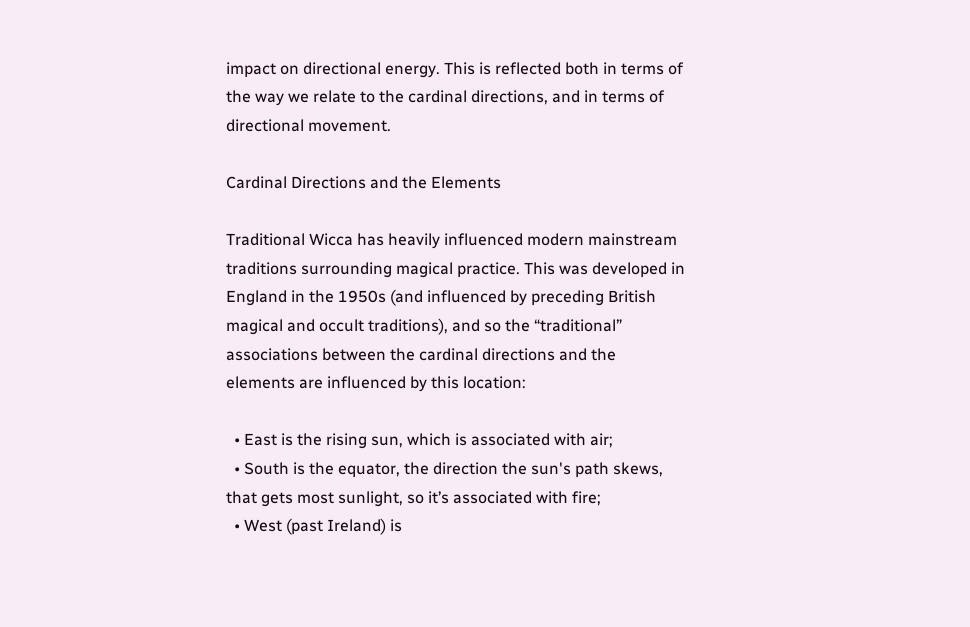impact on directional energy. This is reflected both in terms of the way we relate to the cardinal directions, and in terms of directional movement.

Cardinal Directions and the Elements

Traditional Wicca has heavily influenced modern mainstream traditions surrounding magical practice. This was developed in England in the 1950s (and influenced by preceding British magical and occult traditions), and so the “traditional” associations between the cardinal directions and the elements are influenced by this location:

  • East is the rising sun, which is associated with air;
  • South is the equator, the direction the sun's path skews, that gets most sunlight, so it’s associated with fire;
  • West (past Ireland) is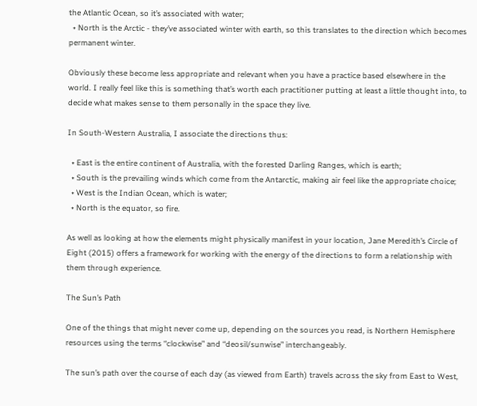the Atlantic Ocean, so it’s associated with water;
  • North is the Arctic - they’ve associated winter with earth, so this translates to the direction which becomes permanent winter.

Obviously these become less appropriate and relevant when you have a practice based elsewhere in the world. I really feel like this is something that’s worth each practitioner putting at least a little thought into, to decide what makes sense to them personally in the space they live.

In South-Western Australia, I associate the directions thus:

  • East is the entire continent of Australia, with the forested Darling Ranges, which is earth;
  • South is the prevailing winds which come from the Antarctic, making air feel like the appropriate choice;
  • West is the Indian Ocean, which is water;
  • North is the equator, so fire.

As well as looking at how the elements might physically manifest in your location, Jane Meredith’s Circle of Eight (2015) offers a framework for working with the energy of the directions to form a relationship with them through experience.

The Sun’s Path

One of the things that might never come up, depending on the sources you read, is Northern Hemisphere resources using the terms “clockwise” and “deosil/sunwise” interchangeably.

The sun’s path over the course of each day (as viewed from Earth) travels across the sky from East to West,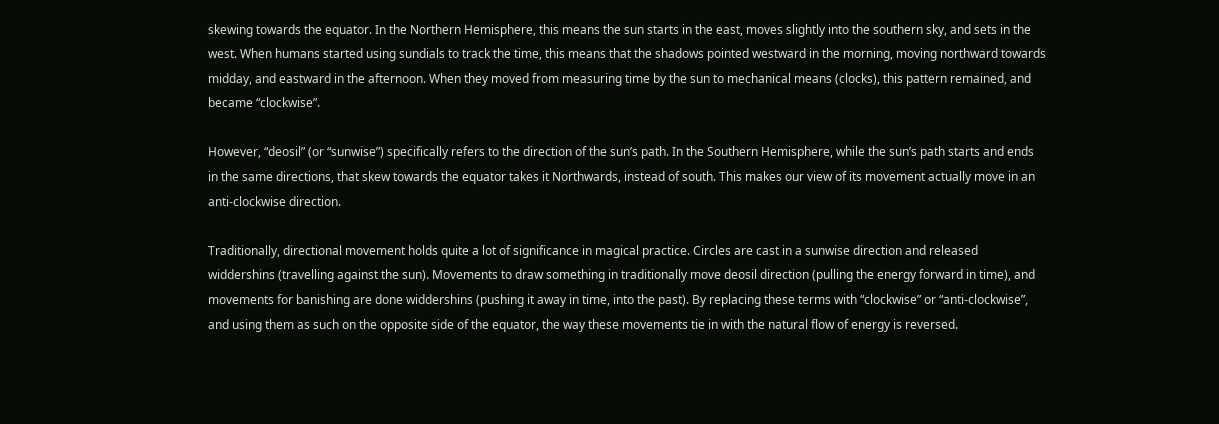skewing towards the equator. In the Northern Hemisphere, this means the sun starts in the east, moves slightly into the southern sky, and sets in the west. When humans started using sundials to track the time, this means that the shadows pointed westward in the morning, moving northward towards midday, and eastward in the afternoon. When they moved from measuring time by the sun to mechanical means (clocks), this pattern remained, and became “clockwise”.

However, “deosil” (or “sunwise”) specifically refers to the direction of the sun’s path. In the Southern Hemisphere, while the sun’s path starts and ends in the same directions, that skew towards the equator takes it Northwards, instead of south. This makes our view of its movement actually move in an anti-clockwise direction.

Traditionally, directional movement holds quite a lot of significance in magical practice. Circles are cast in a sunwise direction and released widdershins (travelling against the sun). Movements to draw something in traditionally move deosil direction (pulling the energy forward in time), and movements for banishing are done widdershins (pushing it away in time, into the past). By replacing these terms with “clockwise” or “anti-clockwise”, and using them as such on the opposite side of the equator, the way these movements tie in with the natural flow of energy is reversed.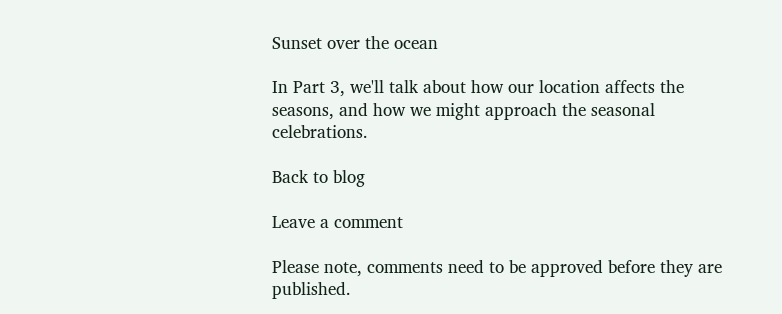Sunset over the ocean

In Part 3, we'll talk about how our location affects the seasons, and how we might approach the seasonal celebrations.

Back to blog

Leave a comment

Please note, comments need to be approved before they are published.